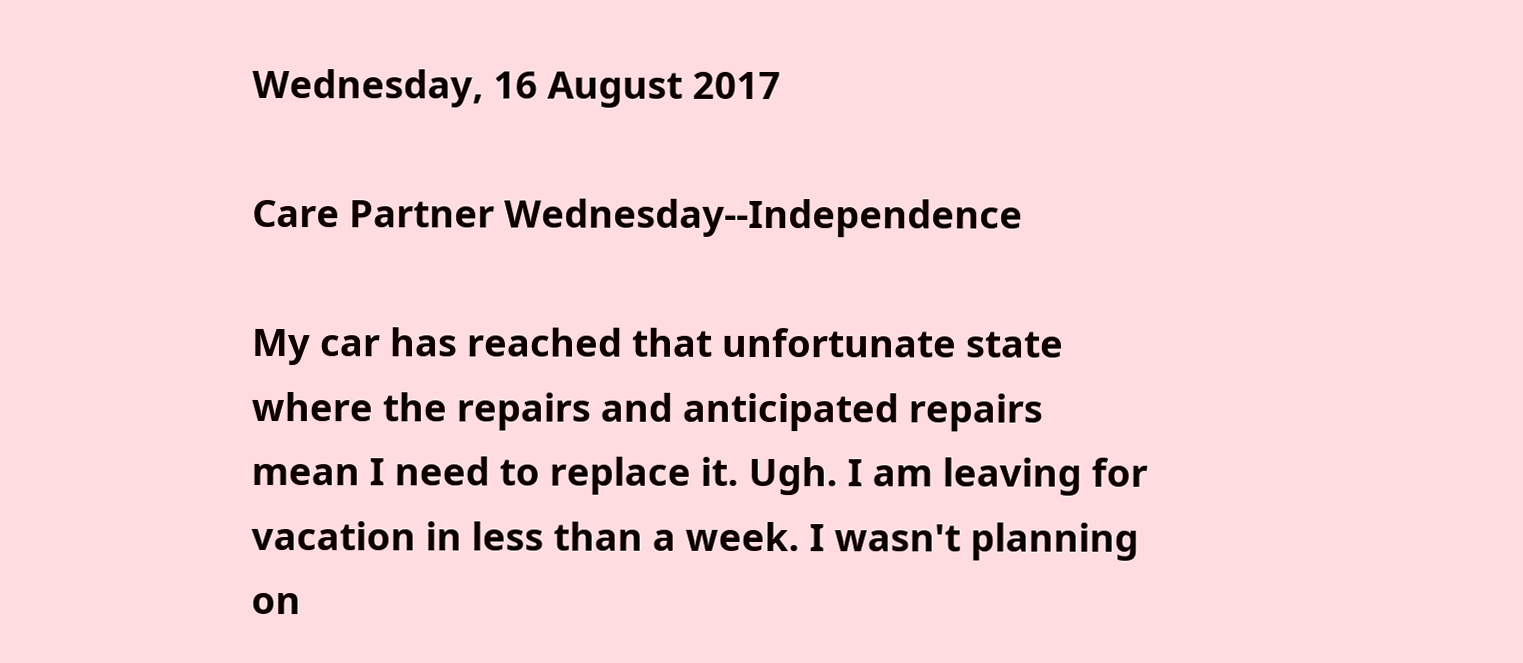Wednesday, 16 August 2017

Care Partner Wednesday--Independence

My car has reached that unfortunate state where the repairs and anticipated repairs mean I need to replace it. Ugh. I am leaving for vacation in less than a week. I wasn't planning on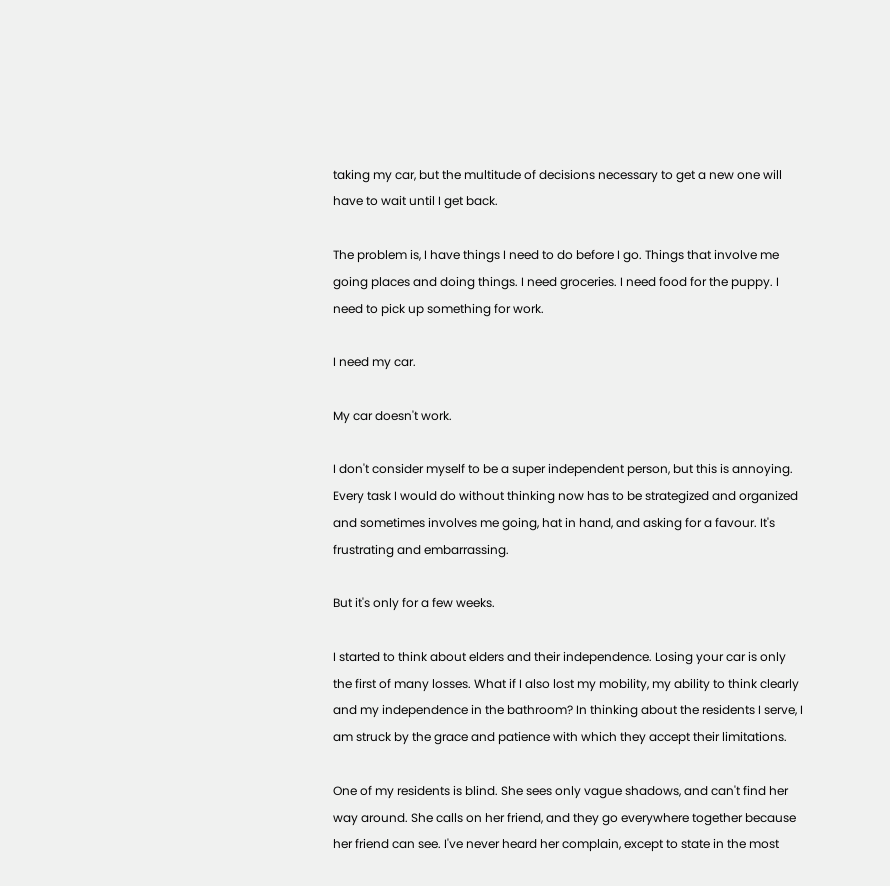taking my car, but the multitude of decisions necessary to get a new one will have to wait until I get back.

The problem is, I have things I need to do before I go. Things that involve me going places and doing things. I need groceries. I need food for the puppy. I need to pick up something for work.

I need my car.

My car doesn't work.

I don't consider myself to be a super independent person, but this is annoying. Every task I would do without thinking now has to be strategized and organized and sometimes involves me going, hat in hand, and asking for a favour. It's frustrating and embarrassing.

But it's only for a few weeks.

I started to think about elders and their independence. Losing your car is only the first of many losses. What if I also lost my mobility, my ability to think clearly and my independence in the bathroom? In thinking about the residents I serve, I am struck by the grace and patience with which they accept their limitations.

One of my residents is blind. She sees only vague shadows, and can't find her way around. She calls on her friend, and they go everywhere together because her friend can see. I've never heard her complain, except to state in the most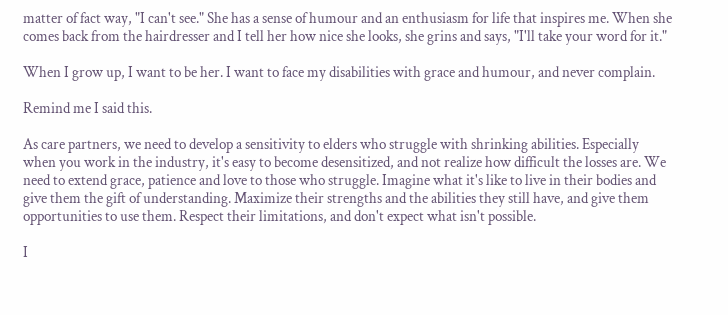matter of fact way, "I can't see." She has a sense of humour and an enthusiasm for life that inspires me. When she comes back from the hairdresser and I tell her how nice she looks, she grins and says, "I'll take your word for it."

When I grow up, I want to be her. I want to face my disabilities with grace and humour, and never complain.

Remind me I said this.

As care partners, we need to develop a sensitivity to elders who struggle with shrinking abilities. Especially when you work in the industry, it's easy to become desensitized, and not realize how difficult the losses are. We need to extend grace, patience and love to those who struggle. Imagine what it's like to live in their bodies and give them the gift of understanding. Maximize their strengths and the abilities they still have, and give them opportunities to use them. Respect their limitations, and don't expect what isn't possible.

I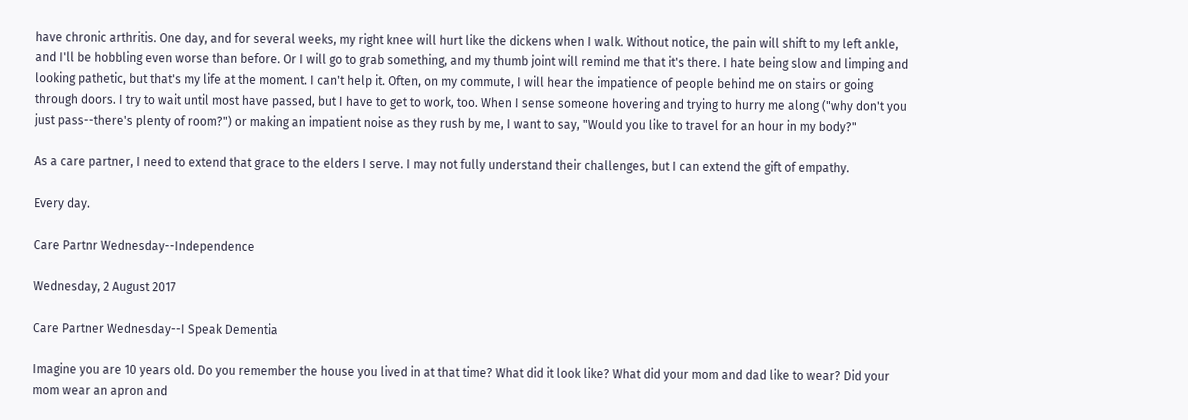have chronic arthritis. One day, and for several weeks, my right knee will hurt like the dickens when I walk. Without notice, the pain will shift to my left ankle, and I'll be hobbling even worse than before. Or I will go to grab something, and my thumb joint will remind me that it's there. I hate being slow and limping and looking pathetic, but that's my life at the moment. I can't help it. Often, on my commute, I will hear the impatience of people behind me on stairs or going through doors. I try to wait until most have passed, but I have to get to work, too. When I sense someone hovering and trying to hurry me along ("why don't you just pass--there's plenty of room?") or making an impatient noise as they rush by me, I want to say, "Would you like to travel for an hour in my body?"

As a care partner, I need to extend that grace to the elders I serve. I may not fully understand their challenges, but I can extend the gift of empathy.

Every day.

Care Partnr Wednesday--Independence

Wednesday, 2 August 2017

Care Partner Wednesday--I Speak Dementia

Imagine you are 10 years old. Do you remember the house you lived in at that time? What did it look like? What did your mom and dad like to wear? Did your mom wear an apron and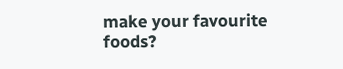make your favourite foods?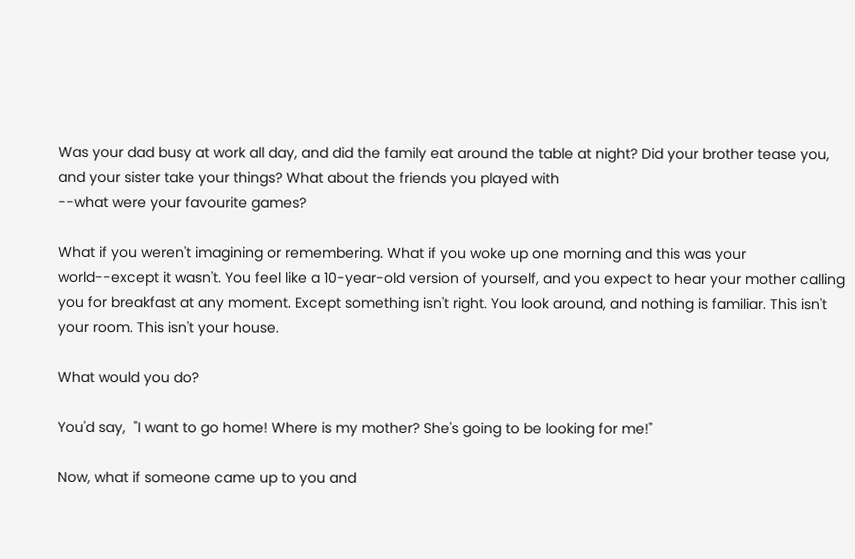Was your dad busy at work all day, and did the family eat around the table at night? Did your brother tease you, and your sister take your things? What about the friends you played with
--what were your favourite games?

What if you weren't imagining or remembering. What if you woke up one morning and this was your world--except it wasn't. You feel like a 10-year-old version of yourself, and you expect to hear your mother calling you for breakfast at any moment. Except something isn't right. You look around, and nothing is familiar. This isn't your room. This isn't your house.

What would you do?

You'd say,  "I want to go home! Where is my mother? She's going to be looking for me!"

Now, what if someone came up to you and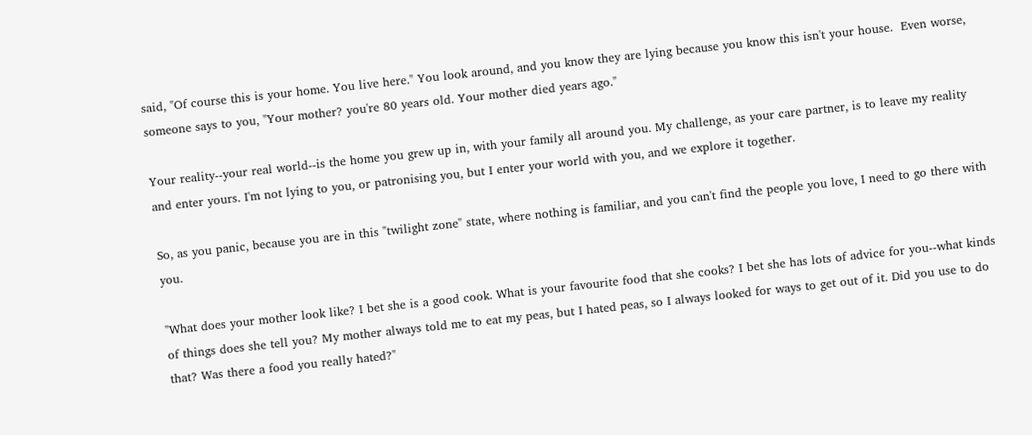said, "Of course this is your home. You live here." You look around, and you know they are lying because you know this isn't your house.  Even worse, someone says to you, "Your mother? you're 80 years old. Your mother died years ago."

Your reality--your real world--is the home you grew up in, with your family all around you. My challenge, as your care partner, is to leave my reality and enter yours. I'm not lying to you, or patronising you, but I enter your world with you, and we explore it together.

So, as you panic, because you are in this "twilight zone" state, where nothing is familiar, and you can't find the people you love, I need to go there with you.

"What does your mother look like? I bet she is a good cook. What is your favourite food that she cooks? I bet she has lots of advice for you--what kinds of things does she tell you? My mother always told me to eat my peas, but I hated peas, so I always looked for ways to get out of it. Did you use to do that? Was there a food you really hated?"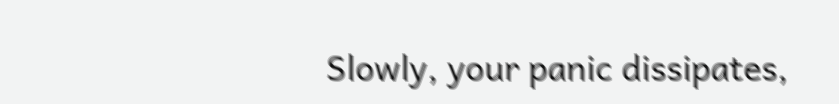Slowly, your panic dissipates,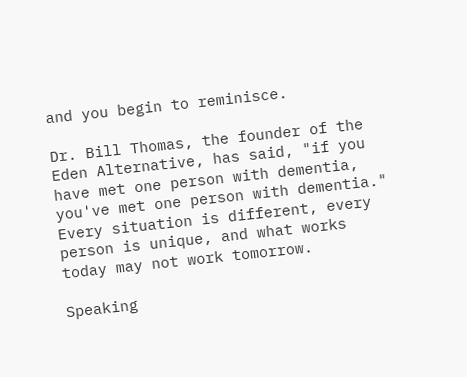and you begin to reminisce.

Dr. Bill Thomas, the founder of the Eden Alternative, has said, "if you have met one person with dementia, you've met one person with dementia." Every situation is different, every person is unique, and what works today may not work tomorrow.

Speaking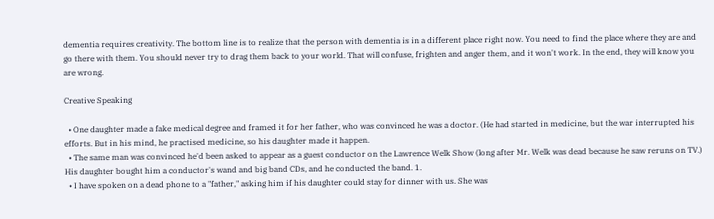dementia requires creativity. The bottom line is to realize that the person with dementia is in a different place right now. You need to find the place where they are and go there with them. You should never try to drag them back to your world. That will confuse, frighten and anger them, and it won't work. In the end, they will know you are wrong.

Creative Speaking

  • One daughter made a fake medical degree and framed it for her father, who was convinced he was a doctor. (He had started in medicine, but the war interrupted his efforts. But in his mind, he practised medicine, so his daughter made it happen.
  • The same man was convinced he'd been asked to appear as a guest conductor on the Lawrence Welk Show (long after Mr. Welk was dead because he saw reruns on TV.) His daughter bought him a conductor's wand and big band CDs, and he conducted the band. 1.
  • I have spoken on a dead phone to a "father," asking him if his daughter could stay for dinner with us. She was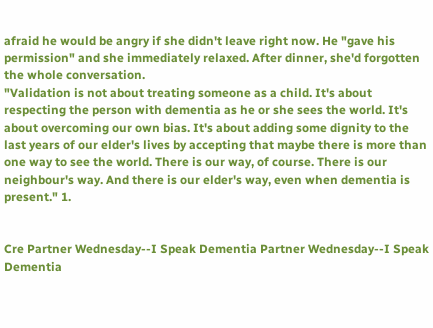afraid he would be angry if she didn't leave right now. He "gave his permission" and she immediately relaxed. After dinner, she'd forgotten the whole conversation.
"Validation is not about treating someone as a child. It's about respecting the person with dementia as he or she sees the world. It's about overcoming our own bias. It's about adding some dignity to the last years of our elder's lives by accepting that maybe there is more than one way to see the world. There is our way, of course. There is our neighbour's way. And there is our elder's way, even when dementia is present." 1.


Cre Partner Wednesday--I Speak Dementia Partner Wednesday--I Speak Dementia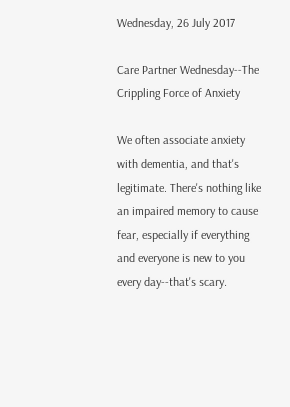Wednesday, 26 July 2017

Care Partner Wednesday--The Crippling Force of Anxiety

We often associate anxiety with dementia, and that's legitimate. There's nothing like an impaired memory to cause fear, especially if everything and everyone is new to you every day--that's scary.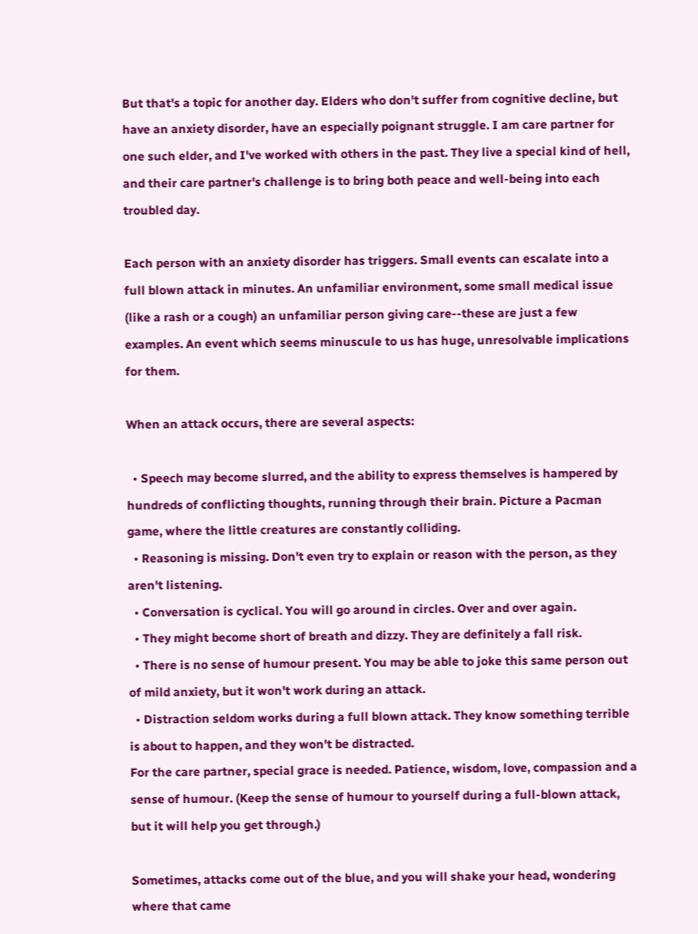But that's a topic for another day. Elders who don't suffer from cognitive decline, but have an anxiety disorder, have an especially poignant struggle. I am care partner for one such elder, and I've worked with others in the past. They live a special kind of hell, and their care partner's challenge is to bring both peace and well-being into each troubled day.

Each person with an anxiety disorder has triggers. Small events can escalate into a full blown attack in minutes. An unfamiliar environment, some small medical issue (like a rash or a cough) an unfamiliar person giving care--these are just a few examples. An event which seems minuscule to us has huge, unresolvable implications for them.

When an attack occurs, there are several aspects:

  • Speech may become slurred, and the ability to express themselves is hampered by hundreds of conflicting thoughts, running through their brain. Picture a Pacman game, where the little creatures are constantly colliding.
  • Reasoning is missing. Don't even try to explain or reason with the person, as they aren't listening.
  • Conversation is cyclical. You will go around in circles. Over and over again.
  • They might become short of breath and dizzy. They are definitely a fall risk.
  • There is no sense of humour present. You may be able to joke this same person out of mild anxiety, but it won't work during an attack.
  • Distraction seldom works during a full blown attack. They know something terrible is about to happen, and they won't be distracted.
For the care partner, special grace is needed. Patience, wisdom, love, compassion and a sense of humour. (Keep the sense of humour to yourself during a full-blown attack, but it will help you get through.)

Sometimes, attacks come out of the blue, and you will shake your head, wondering where that came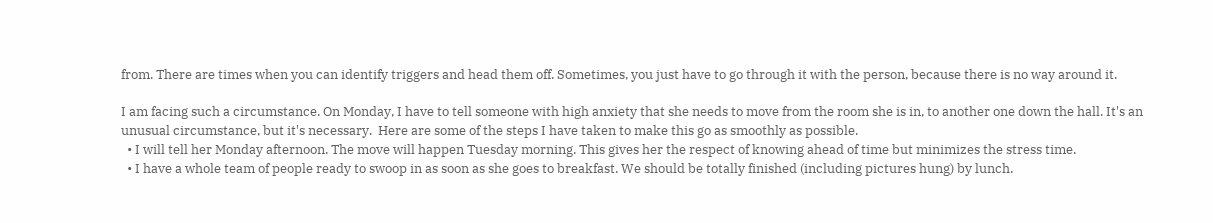from. There are times when you can identify triggers and head them off. Sometimes, you just have to go through it with the person, because there is no way around it.

I am facing such a circumstance. On Monday, I have to tell someone with high anxiety that she needs to move from the room she is in, to another one down the hall. It's an unusual circumstance, but it's necessary.  Here are some of the steps I have taken to make this go as smoothly as possible.
  • I will tell her Monday afternoon. The move will happen Tuesday morning. This gives her the respect of knowing ahead of time but minimizes the stress time.
  • I have a whole team of people ready to swoop in as soon as she goes to breakfast. We should be totally finished (including pictures hung) by lunch.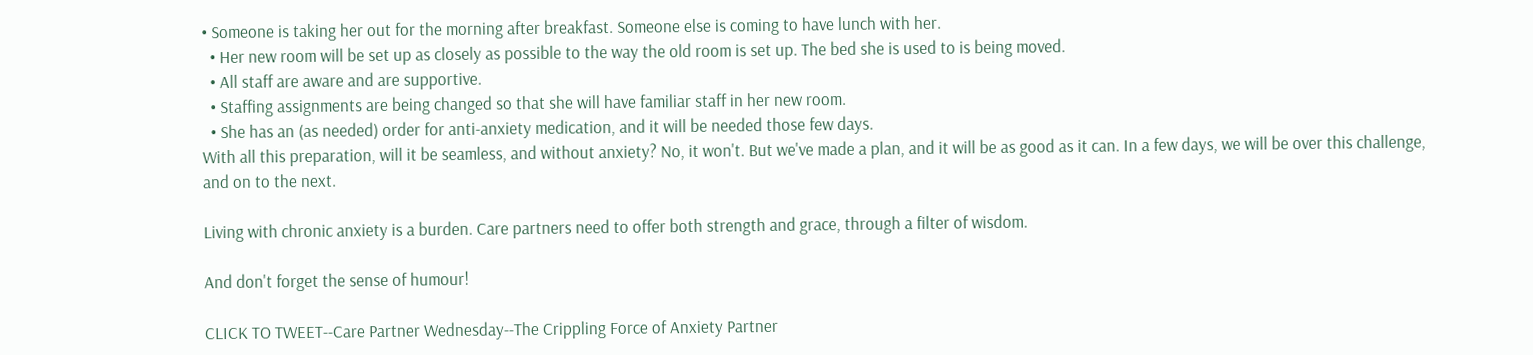• Someone is taking her out for the morning after breakfast. Someone else is coming to have lunch with her.
  • Her new room will be set up as closely as possible to the way the old room is set up. The bed she is used to is being moved.
  • All staff are aware and are supportive.
  • Staffing assignments are being changed so that she will have familiar staff in her new room.
  • She has an (as needed) order for anti-anxiety medication, and it will be needed those few days.
With all this preparation, will it be seamless, and without anxiety? No, it won't. But we've made a plan, and it will be as good as it can. In a few days, we will be over this challenge, and on to the next.

Living with chronic anxiety is a burden. Care partners need to offer both strength and grace, through a filter of wisdom.

And don't forget the sense of humour!

CLICK TO TWEET--Care Partner Wednesday--The Crippling Force of Anxiety Partner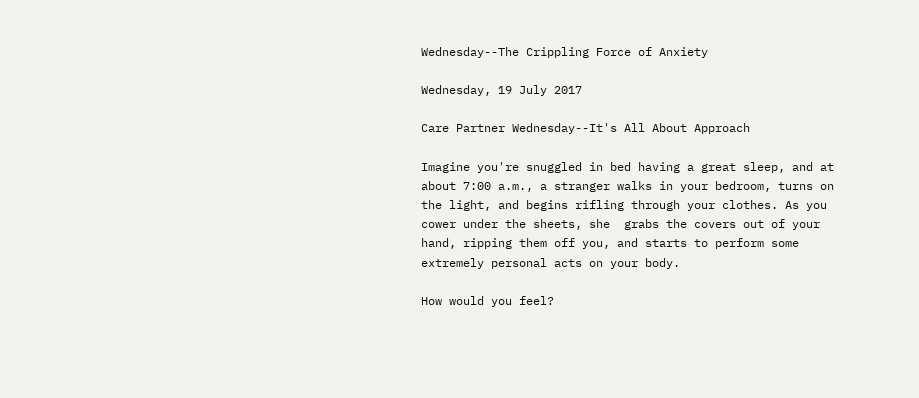Wednesday--The Crippling Force of Anxiety

Wednesday, 19 July 2017

Care Partner Wednesday--It's All About Approach

Imagine you're snuggled in bed having a great sleep, and at about 7:00 a.m., a stranger walks in your bedroom, turns on the light, and begins rifling through your clothes. As you cower under the sheets, she  grabs the covers out of your hand, ripping them off you, and starts to perform some extremely personal acts on your body.

How would you feel?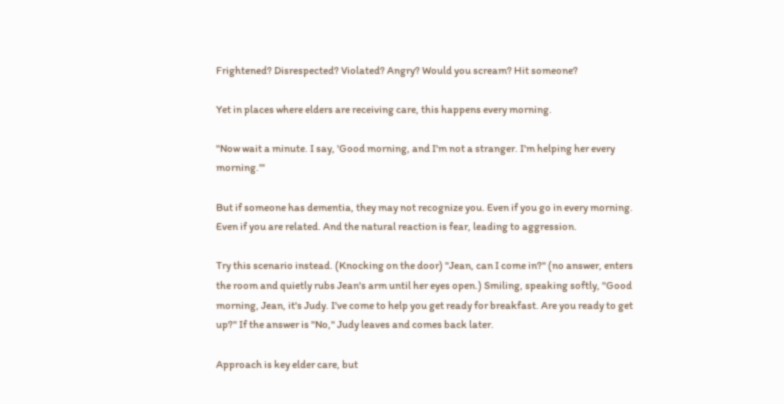Frightened? Disrespected? Violated? Angry? Would you scream? Hit someone?

Yet in places where elders are receiving care, this happens every morning.

"Now wait a minute. I say, 'Good morning, and I'm not a stranger. I'm helping her every morning.'"

But if someone has dementia, they may not recognize you. Even if you go in every morning. Even if you are related. And the natural reaction is fear, leading to aggression.

Try this scenario instead. (Knocking on the door) "Jean, can I come in?" (no answer, enters the room and quietly rubs Jean's arm until her eyes open.) Smiling, speaking softly, "Good morning, Jean, it's Judy. I've come to help you get ready for breakfast. Are you ready to get up?" If the answer is "No," Judy leaves and comes back later.

Approach is key elder care, but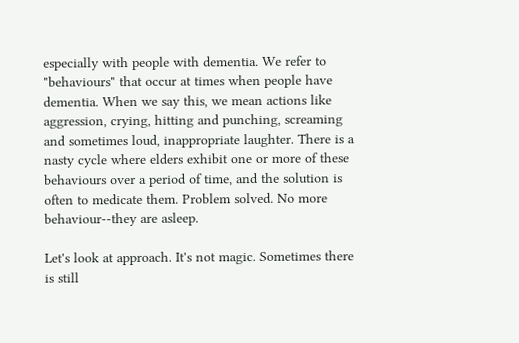especially with people with dementia. We refer to "behaviours" that occur at times when people have dementia. When we say this, we mean actions like aggression, crying, hitting and punching, screaming and sometimes loud, inappropriate laughter. There is a nasty cycle where elders exhibit one or more of these behaviours over a period of time, and the solution is often to medicate them. Problem solved. No more behaviour--they are asleep.

Let's look at approach. It's not magic. Sometimes there is still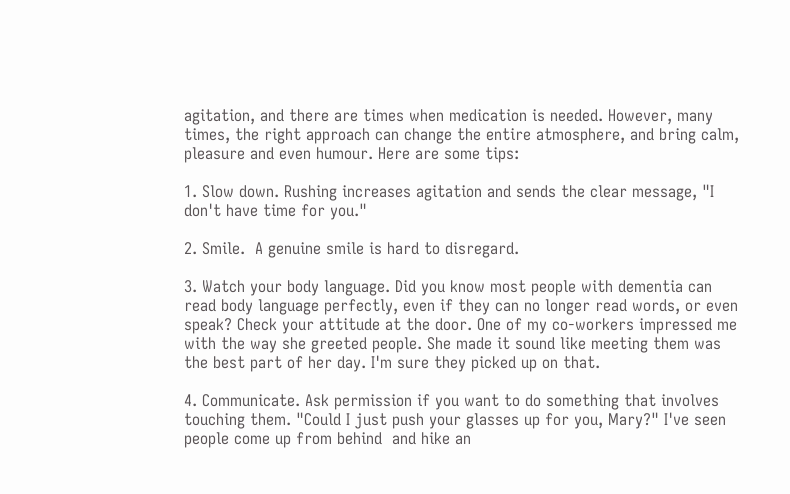agitation, and there are times when medication is needed. However, many times, the right approach can change the entire atmosphere, and bring calm, pleasure and even humour. Here are some tips:

1. Slow down. Rushing increases agitation and sends the clear message, "I don't have time for you."

2. Smile.  A genuine smile is hard to disregard.

3. Watch your body language. Did you know most people with dementia can read body language perfectly, even if they can no longer read words, or even speak? Check your attitude at the door. One of my co-workers impressed me with the way she greeted people. She made it sound like meeting them was the best part of her day. I'm sure they picked up on that.

4. Communicate. Ask permission if you want to do something that involves touching them. "Could I just push your glasses up for you, Mary?" I've seen people come up from behind  and hike an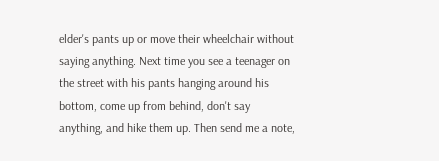elder's pants up or move their wheelchair without saying anything. Next time you see a teenager on the street with his pants hanging around his bottom, come up from behind, don't say anything, and hike them up. Then send me a note,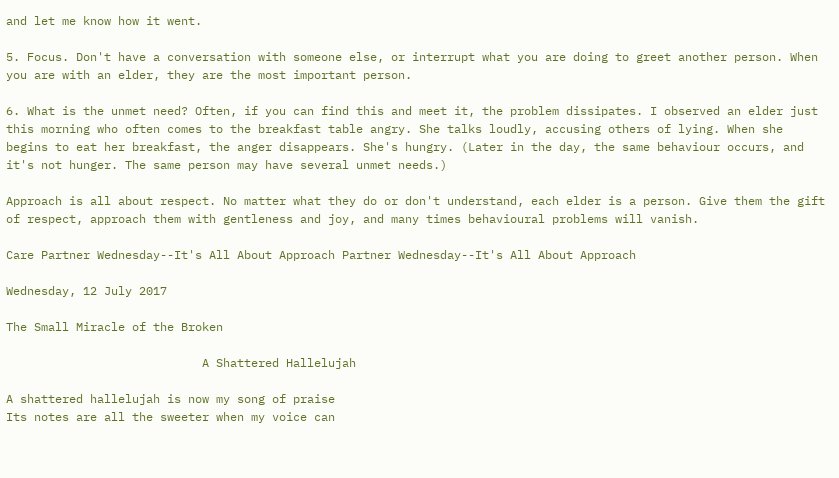and let me know how it went.

5. Focus. Don't have a conversation with someone else, or interrupt what you are doing to greet another person. When you are with an elder, they are the most important person.

6. What is the unmet need? Often, if you can find this and meet it, the problem dissipates. I observed an elder just this morning who often comes to the breakfast table angry. She talks loudly, accusing others of lying. When she begins to eat her breakfast, the anger disappears. She's hungry. (Later in the day, the same behaviour occurs, and it's not hunger. The same person may have several unmet needs.)

Approach is all about respect. No matter what they do or don't understand, each elder is a person. Give them the gift of respect, approach them with gentleness and joy, and many times behavioural problems will vanish.

Care Partner Wednesday--It's All About Approach Partner Wednesday--It's All About Approach

Wednesday, 12 July 2017

The Small Miracle of the Broken

                            A Shattered Hallelujah

A shattered hallelujah is now my song of praise
Its notes are all the sweeter when my voice can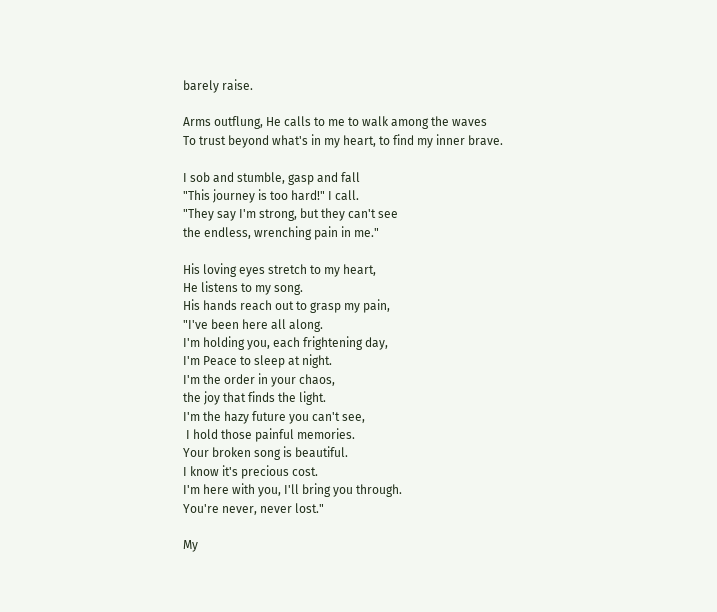barely raise.

Arms outflung, He calls to me to walk among the waves
To trust beyond what's in my heart, to find my inner brave.

I sob and stumble, gasp and fall
"This journey is too hard!" I call.
"They say I'm strong, but they can't see
the endless, wrenching pain in me."

His loving eyes stretch to my heart,
He listens to my song.
His hands reach out to grasp my pain,
"I've been here all along.
I'm holding you, each frightening day,
I'm Peace to sleep at night.
I'm the order in your chaos,
the joy that finds the light.
I'm the hazy future you can't see,
 I hold those painful memories.
Your broken song is beautiful.
I know it's precious cost.
I'm here with you, I'll bring you through.
You're never, never lost."

My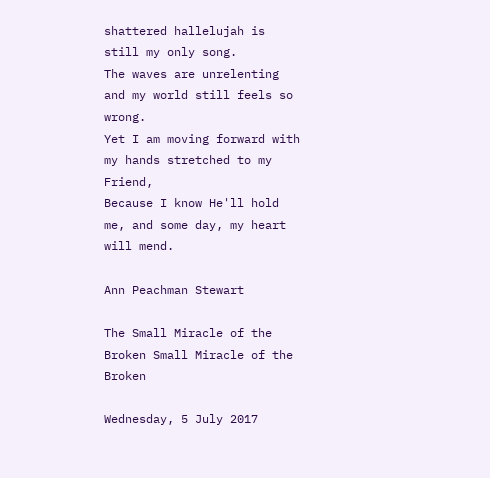shattered hallelujah is still my only song.
The waves are unrelenting and my world still feels so wrong.
Yet I am moving forward with my hands stretched to my Friend,
Because I know He'll hold me, and some day, my heart will mend.

Ann Peachman Stewart

The Small Miracle of the Broken Small Miracle of the Broken

Wednesday, 5 July 2017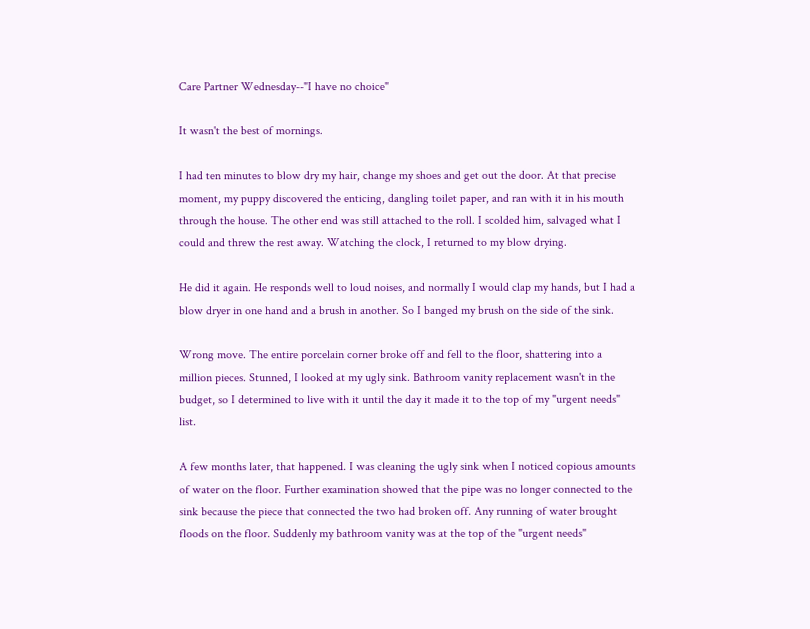Care Partner Wednesday--"I have no choice"

It wasn't the best of mornings.

I had ten minutes to blow dry my hair, change my shoes and get out the door. At that precise moment, my puppy discovered the enticing, dangling toilet paper, and ran with it in his mouth through the house. The other end was still attached to the roll. I scolded him, salvaged what I could and threw the rest away. Watching the clock, I returned to my blow drying.

He did it again. He responds well to loud noises, and normally I would clap my hands, but I had a blow dryer in one hand and a brush in another. So I banged my brush on the side of the sink.

Wrong move. The entire porcelain corner broke off and fell to the floor, shattering into a million pieces. Stunned, I looked at my ugly sink. Bathroom vanity replacement wasn't in the budget, so I determined to live with it until the day it made it to the top of my "urgent needs" list.

A few months later, that happened. I was cleaning the ugly sink when I noticed copious amounts of water on the floor. Further examination showed that the pipe was no longer connected to the sink because the piece that connected the two had broken off. Any running of water brought floods on the floor. Suddenly my bathroom vanity was at the top of the "urgent needs"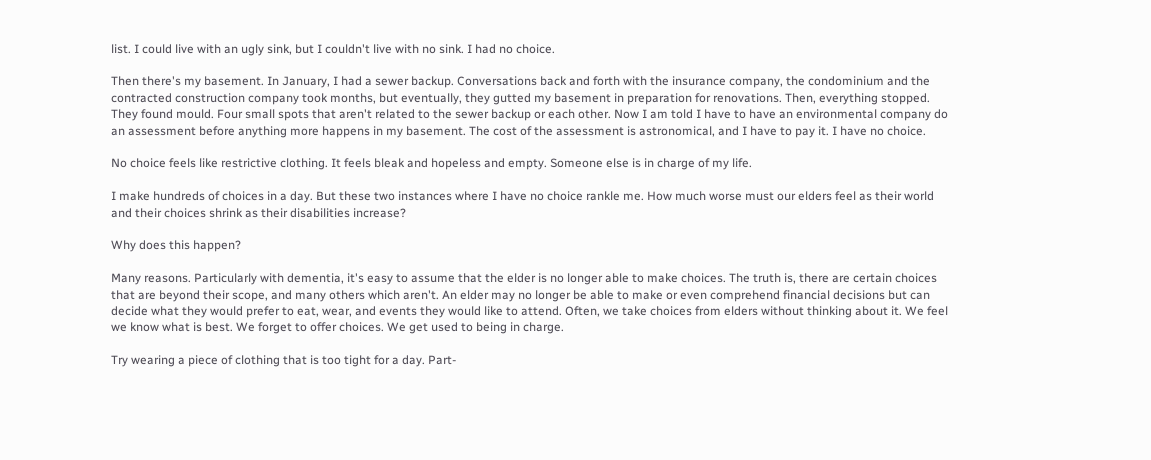list. I could live with an ugly sink, but I couldn't live with no sink. I had no choice.

Then there's my basement. In January, I had a sewer backup. Conversations back and forth with the insurance company, the condominium and the contracted construction company took months, but eventually, they gutted my basement in preparation for renovations. Then, everything stopped. They found mould. Four small spots that aren't related to the sewer backup or each other. Now I am told I have to have an environmental company do an assessment before anything more happens in my basement. The cost of the assessment is astronomical, and I have to pay it. I have no choice.

No choice feels like restrictive clothing. It feels bleak and hopeless and empty. Someone else is in charge of my life.

I make hundreds of choices in a day. But these two instances where I have no choice rankle me. How much worse must our elders feel as their world and their choices shrink as their disabilities increase?

Why does this happen?

Many reasons. Particularly with dementia, it's easy to assume that the elder is no longer able to make choices. The truth is, there are certain choices that are beyond their scope, and many others which aren't. An elder may no longer be able to make or even comprehend financial decisions but can decide what they would prefer to eat, wear, and events they would like to attend. Often, we take choices from elders without thinking about it. We feel we know what is best. We forget to offer choices. We get used to being in charge.

Try wearing a piece of clothing that is too tight for a day. Part-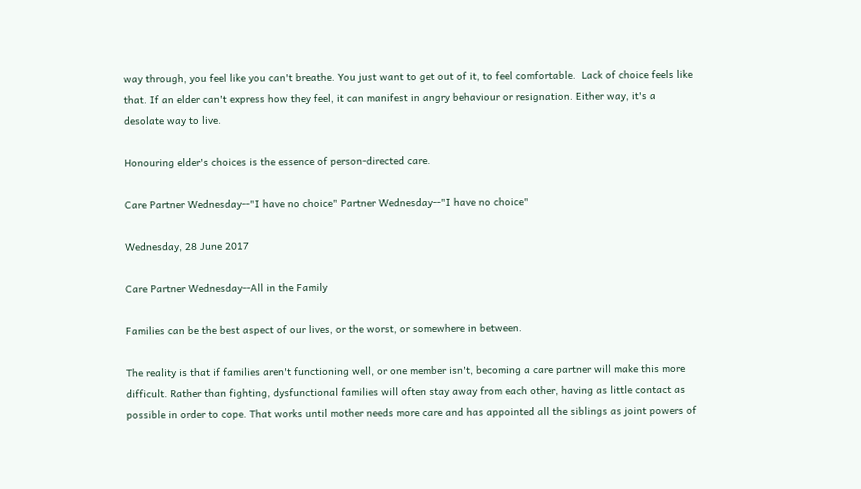way through, you feel like you can't breathe. You just want to get out of it, to feel comfortable.  Lack of choice feels like that. If an elder can't express how they feel, it can manifest in angry behaviour or resignation. Either way, it's a desolate way to live.

Honouring elder's choices is the essence of person-directed care.

Care Partner Wednesday--"I have no choice" Partner Wednesday--"I have no choice"

Wednesday, 28 June 2017

Care Partner Wednesday--All in the Family

Families can be the best aspect of our lives, or the worst, or somewhere in between.

The reality is that if families aren't functioning well, or one member isn't, becoming a care partner will make this more difficult. Rather than fighting, dysfunctional families will often stay away from each other, having as little contact as possible in order to cope. That works until mother needs more care and has appointed all the siblings as joint powers of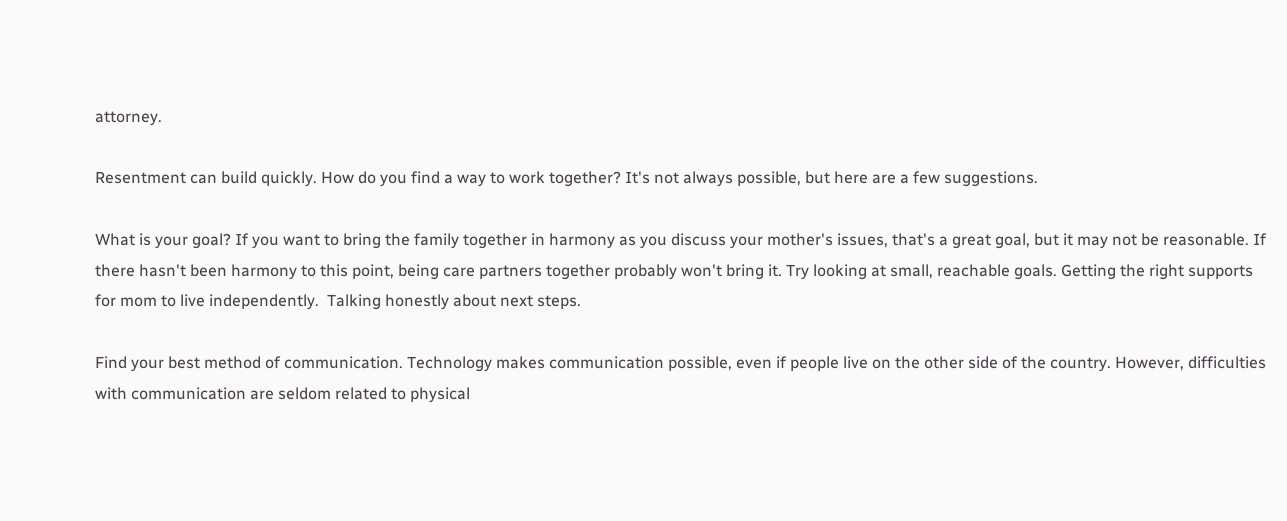attorney.

Resentment can build quickly. How do you find a way to work together? It's not always possible, but here are a few suggestions.

What is your goal? If you want to bring the family together in harmony as you discuss your mother's issues, that's a great goal, but it may not be reasonable. If there hasn't been harmony to this point, being care partners together probably won't bring it. Try looking at small, reachable goals. Getting the right supports for mom to live independently.  Talking honestly about next steps.

Find your best method of communication. Technology makes communication possible, even if people live on the other side of the country. However, difficulties with communication are seldom related to physical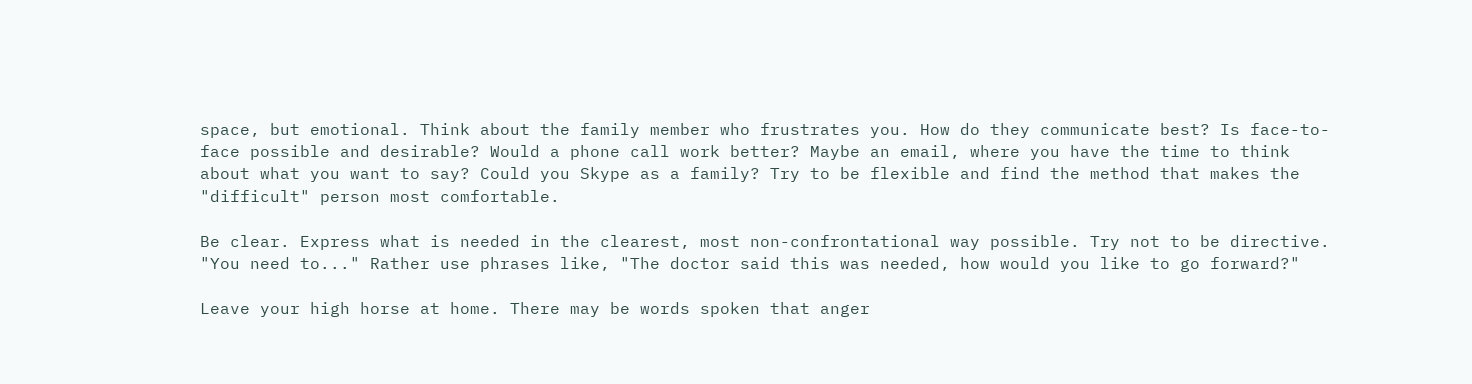space, but emotional. Think about the family member who frustrates you. How do they communicate best? Is face-to-face possible and desirable? Would a phone call work better? Maybe an email, where you have the time to think about what you want to say? Could you Skype as a family? Try to be flexible and find the method that makes the "difficult" person most comfortable.

Be clear. Express what is needed in the clearest, most non-confrontational way possible. Try not to be directive. "You need to..." Rather use phrases like, "The doctor said this was needed, how would you like to go forward?"

Leave your high horse at home. There may be words spoken that anger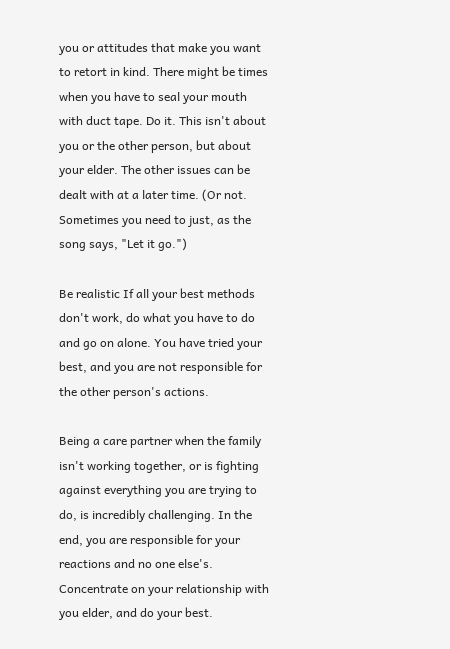you or attitudes that make you want to retort in kind. There might be times when you have to seal your mouth with duct tape. Do it. This isn't about you or the other person, but about your elder. The other issues can be dealt with at a later time. (Or not. Sometimes you need to just, as the song says, "Let it go.")

Be realistic If all your best methods don't work, do what you have to do and go on alone. You have tried your best, and you are not responsible for the other person's actions.

Being a care partner when the family isn't working together, or is fighting against everything you are trying to do, is incredibly challenging. In the end, you are responsible for your reactions and no one else's. Concentrate on your relationship with you elder, and do your best.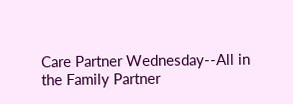Care Partner Wednesday--All in the Family Partner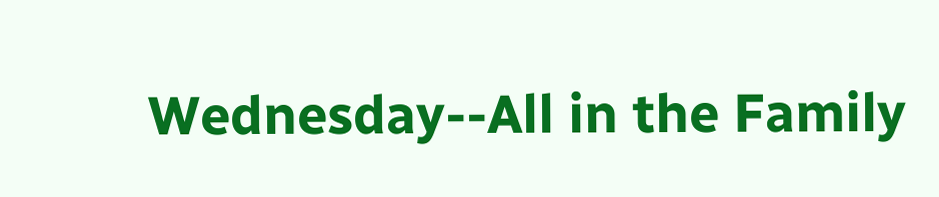Wednesday--All in the Family